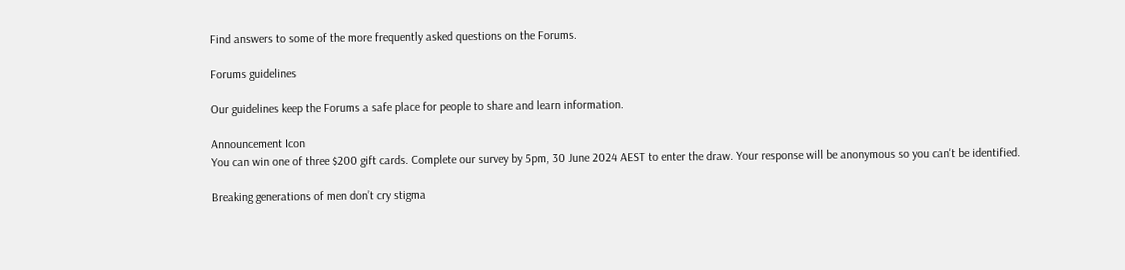Find answers to some of the more frequently asked questions on the Forums.

Forums guidelines

Our guidelines keep the Forums a safe place for people to share and learn information.

Announcement Icon
You can win one of three $200 gift cards. Complete our survey by 5pm, 30 June 2024 AEST to enter the draw. Your response will be anonymous so you can't be identified.

Breaking generations of men don’t cry stigma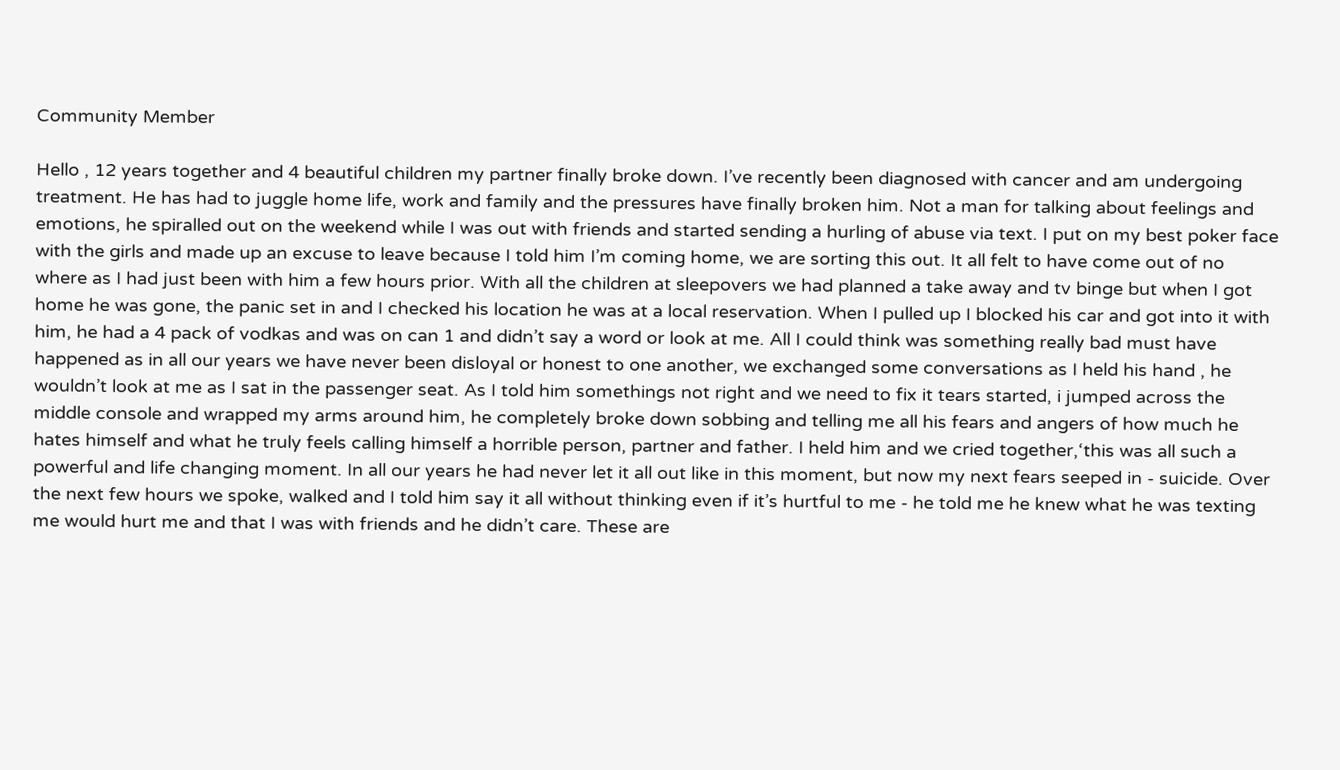Community Member

Hello , 12 years together and 4 beautiful children my partner finally broke down. I’ve recently been diagnosed with cancer and am undergoing treatment. He has had to juggle home life, work and family and the pressures have finally broken him. Not a man for talking about feelings and emotions, he spiralled out on the weekend while I was out with friends and started sending a hurling of abuse via text. I put on my best poker face with the girls and made up an excuse to leave because I told him I’m coming home, we are sorting this out. It all felt to have come out of no where as I had just been with him a few hours prior. With all the children at sleepovers we had planned a take away and tv binge but when I got home he was gone, the panic set in and I checked his location he was at a local reservation. When I pulled up I blocked his car and got into it with him, he had a 4 pack of vodkas and was on can 1 and didn’t say a word or look at me. All I could think was something really bad must have happened as in all our years we have never been disloyal or honest to one another, we exchanged some conversations as I held his hand , he wouldn’t look at me as I sat in the passenger seat. As I told him somethings not right and we need to fix it tears started, i jumped across the middle console and wrapped my arms around him, he completely broke down sobbing and telling me all his fears and angers of how much he hates himself and what he truly feels calling himself a horrible person, partner and father. I held him and we cried together,‘this was all such a powerful and life changing moment. In all our years he had never let it all out like in this moment, but now my next fears seeped in - suicide. Over the next few hours we spoke, walked and I told him say it all without thinking even if it’s hurtful to me - he told me he knew what he was texting me would hurt me and that I was with friends and he didn’t care. These are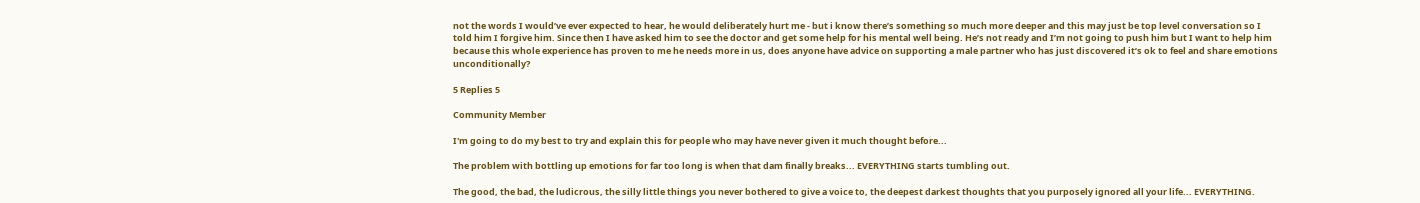not the words I would’ve ever expected to hear, he would deliberately hurt me - but i know there’s something so much more deeper and this may just be top level conversation so I told him I forgive him. Since then I have asked him to see the doctor and get some help for his mental well being. He’s not ready and I’m not going to push him but I want to help him because this whole experience has proven to me he needs more in us, does anyone have advice on supporting a male partner who has just discovered it’s ok to feel and share emotions unconditionally?

5 Replies 5

Community Member

I'm going to do my best to try and explain this for people who may have never given it much thought before...

The problem with bottling up emotions for far too long is when that dam finally breaks... EVERYTHING starts tumbling out.

The good, the bad, the ludicrous, the silly little things you never bothered to give a voice to, the deepest darkest thoughts that you purposely ignored all your life... EVERYTHING.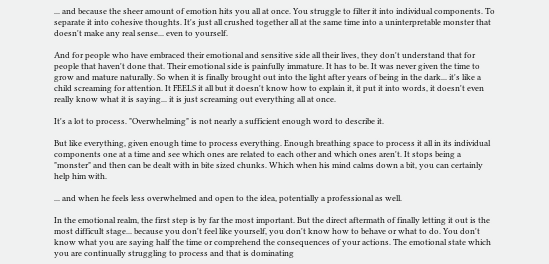... and because the sheer amount of emotion hits you all at once. You struggle to filter it into individual components. To separate it into cohesive thoughts. It's just all crushed together all at the same time into a uninterpretable monster that doesn't make any real sense... even to yourself.

And for people who have embraced their emotional and sensitive side all their lives, they don't understand that for people that haven't done that. Their emotional side is painfully immature. It has to be. It was never given the time to grow and mature naturally. So when it is finally brought out into the light after years of being in the dark... it's like a child screaming for attention. It FEELS it all but it doesn't know how to explain it, it put it into words, it doesn't even really know what it is saying... it is just screaming out everything all at once.

It's a lot to process. "Overwhelming" is not nearly a sufficient enough word to describe it.

But like everything, given enough time to process everything. Enough breathing space to process it all in its individual components one at a time and see which ones are related to each other and which ones aren't. It stops being a "monster" and then can be dealt with in bite sized chunks. Which when his mind calms down a bit, you can certainly help him with.

... and when he feels less overwhelmed and open to the idea, potentially a professional as well.

In the emotional realm, the first step is by far the most important. But the direct aftermath of finally letting it out is the most difficult stage... because you don't feel like yourself, you don't know how to behave or what to do. You don't know what you are saying half the time or comprehend the consequences of your actions. The emotional state which you are continually struggling to process and that is dominating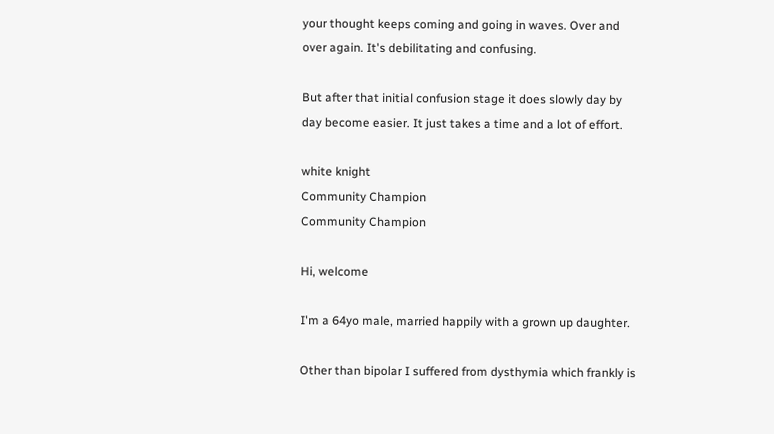your thought keeps coming and going in waves. Over and over again. It's debilitating and confusing.

But after that initial confusion stage it does slowly day by day become easier. It just takes a time and a lot of effort.

white knight
Community Champion
Community Champion

Hi, welcome

I'm a 64yo male, married happily with a grown up daughter.

Other than bipolar I suffered from dysthymia which frankly is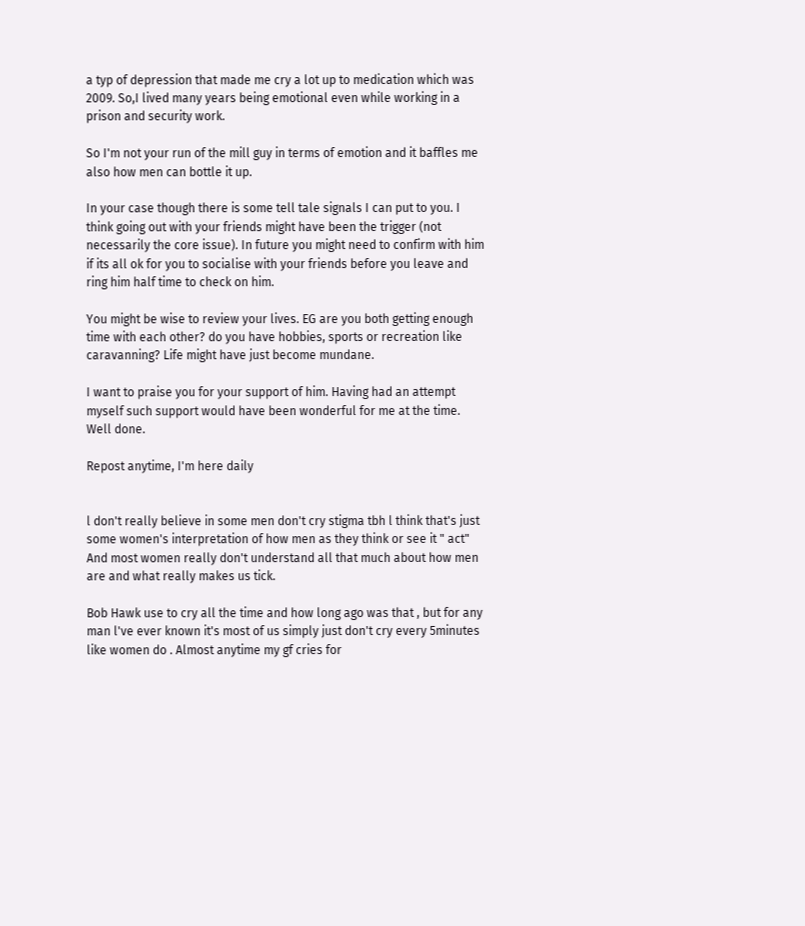a typ of depression that made me cry a lot up to medication which was 2009. So,I lived many years being emotional even while working in a prison and security work.

So I'm not your run of the mill guy in terms of emotion and it baffles me also how men can bottle it up.

In your case though there is some tell tale signals I can put to you. I think going out with your friends might have been the trigger (not necessarily the core issue). In future you might need to confirm with him if its all ok for you to socialise with your friends before you leave and ring him half time to check on him.

You might be wise to review your lives. EG are you both getting enough time with each other? do you have hobbies, sports or recreation like caravanning? Life might have just become mundane.

I want to praise you for your support of him. Having had an attempt myself such support would have been wonderful for me at the time. Well done.

Repost anytime, I'm here daily


l don't really believe in some men don't cry stigma tbh l think that's just some women's interpretation of how men as they think or see it " act" And most women really don't understand all that much about how men are and what really makes us tick.

Bob Hawk use to cry all the time and how long ago was that , but for any man l've ever known it's most of us simply just don't cry every 5minutes like women do . Almost anytime my gf cries for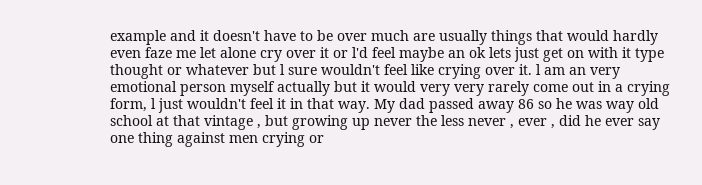example and it doesn't have to be over much are usually things that would hardly even faze me let alone cry over it or l'd feel maybe an ok lets just get on with it type thought or whatever but l sure wouldn't feel like crying over it. l am an very emotional person myself actually but it would very very rarely come out in a crying form, l just wouldn't feel it in that way. My dad passed away 86 so he was way old school at that vintage , but growing up never the less never , ever , did he ever say one thing against men crying or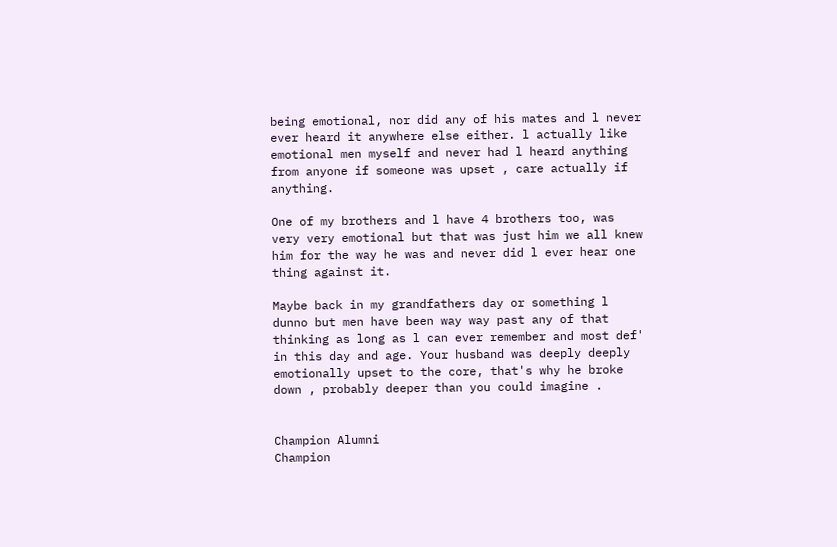being emotional, nor did any of his mates and l never ever heard it anywhere else either. l actually like emotional men myself and never had l heard anything from anyone if someone was upset , care actually if anything.

One of my brothers and l have 4 brothers too, was very very emotional but that was just him we all knew him for the way he was and never did l ever hear one thing against it.

Maybe back in my grandfathers day or something l dunno but men have been way way past any of that thinking as long as l can ever remember and most def' in this day and age. Your husband was deeply deeply emotionally upset to the core, that's why he broke down , probably deeper than you could imagine .


Champion Alumni
Champion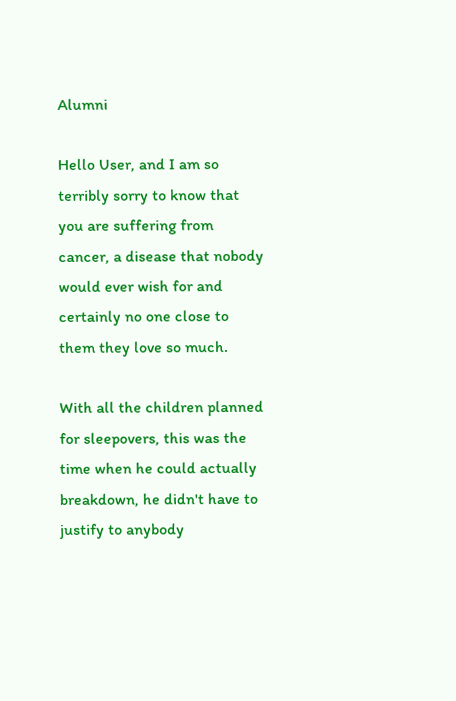Alumni

Hello User, and I am so terribly sorry to know that you are suffering from cancer, a disease that nobody would ever wish for and certainly no one close to them they love so much.

With all the children planned for sleepovers, this was the time when he could actually breakdown, he didn't have to justify to anybody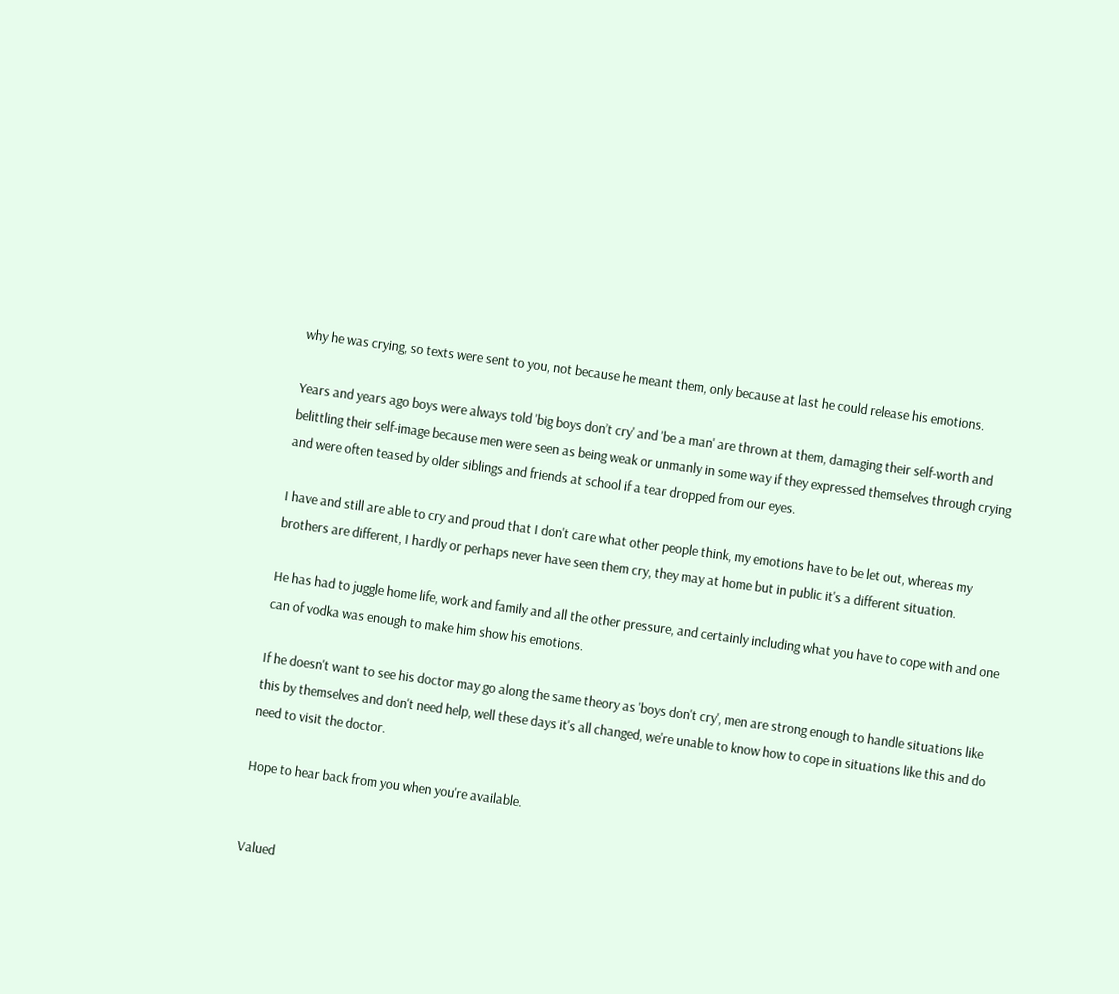why he was crying, so texts were sent to you, not because he meant them, only because at last he could release his emotions.

Years and years ago boys were always told 'big boys don’t cry' and 'be a man' are thrown at them, damaging their self-worth and belittling their self-image because men were seen as being weak or unmanly in some way if they expressed themselves through crying and were often teased by older siblings and friends at school if a tear dropped from our eyes.

I have and still are able to cry and proud that I don't care what other people think, my emotions have to be let out, whereas my brothers are different, I hardly or perhaps never have seen them cry, they may at home but in public it's a different situation.

He has had to juggle home life, work and family and all the other pressure, and certainly including what you have to cope with and one can of vodka was enough to make him show his emotions.

If he doesn't want to see his doctor may go along the same theory as 'boys don't cry', men are strong enough to handle situations like this by themselves and don't need help, well these days it's all changed, we're unable to know how to cope in situations like this and do need to visit the doctor.

Hope to hear back from you when you're available.


Valued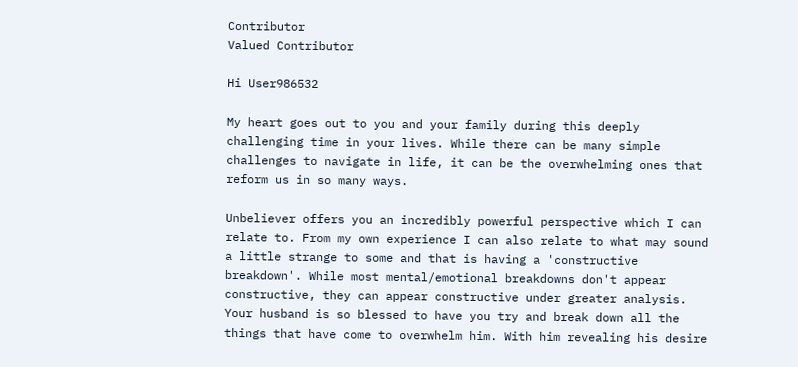Contributor
Valued Contributor

Hi User986532

My heart goes out to you and your family during this deeply challenging time in your lives. While there can be many simple challenges to navigate in life, it can be the overwhelming ones that reform us in so many ways.

Unbeliever offers you an incredibly powerful perspective which I can relate to. From my own experience I can also relate to what may sound a little strange to some and that is having a 'constructive breakdown'. While most mental/emotional breakdowns don't appear constructive, they can appear constructive under greater analysis. Your husband is so blessed to have you try and break down all the things that have come to overwhelm him. With him revealing his desire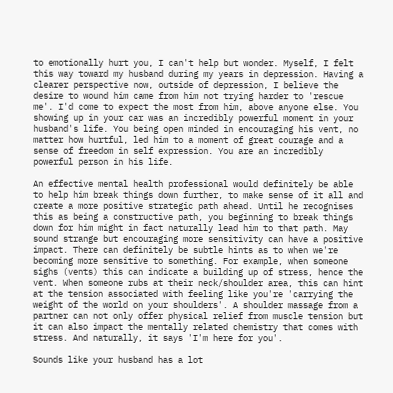to emotionally hurt you, I can't help but wonder. Myself, I felt this way toward my husband during my years in depression. Having a clearer perspective now, outside of depression, I believe the desire to wound him came from him not trying harder to 'rescue me'. I'd come to expect the most from him, above anyone else. You showing up in your car was an incredibly powerful moment in your husband's life. You being open minded in encouraging his vent, no matter how hurtful, led him to a moment of great courage and a sense of freedom in self expression. You are an incredibly powerful person in his life.

An effective mental health professional would definitely be able to help him break things down further, to make sense of it all and create a more positive strategic path ahead. Until he recognises this as being a constructive path, you beginning to break things down for him might in fact naturally lead him to that path. May sound strange but encouraging more sensitivity can have a positive impact. There can definitely be subtle hints as to when we're becoming more sensitive to something. For example, when someone sighs (vents) this can indicate a building up of stress, hence the vent. When someone rubs at their neck/shoulder area, this can hint at the tension associated with feeling like you're 'carrying the weight of the world on your shoulders'. A shoulder massage from a partner can not only offer physical relief from muscle tension but it can also impact the mentally related chemistry that comes with stress. And naturally, it says 'I'm here for you'.

Sounds like your husband has a lot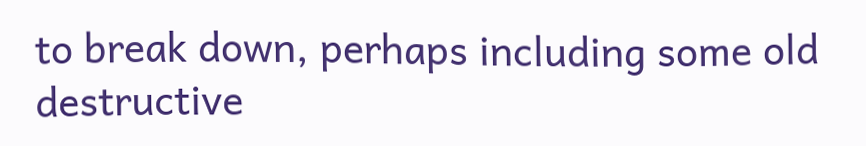to break down, perhaps including some old destructive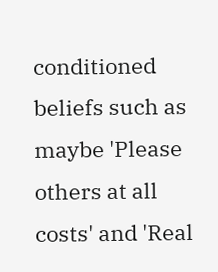conditioned beliefs such as maybe 'Please others at all costs' and 'Real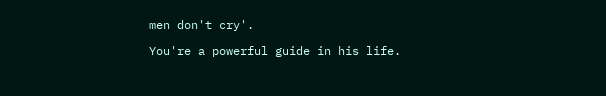men don't cry'.

You're a powerful guide in his life.